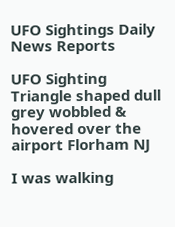UFO Sightings Daily News Reports

UFO Sighting Triangle shaped dull grey wobbled & hovered over the airport Florham NJ

I was walking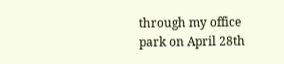through my office park on April 28th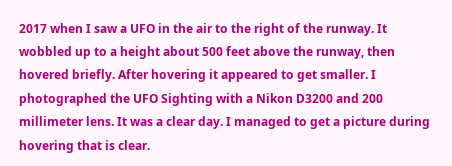2017 when I saw a UFO in the air to the right of the runway. It wobbled up to a height about 500 feet above the runway, then hovered briefly. After hovering it appeared to get smaller. I photographed the UFO Sighting with a Nikon D3200 and 200 millimeter lens. It was a clear day. I managed to get a picture during hovering that is clear.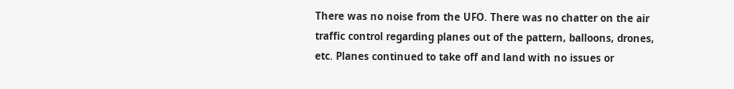There was no noise from the UFO. There was no chatter on the air traffic control regarding planes out of the pattern, balloons, drones, etc. Planes continued to take off and land with no issues or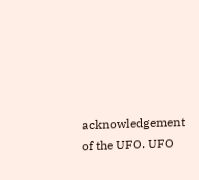acknowledgement of the UFO. UFO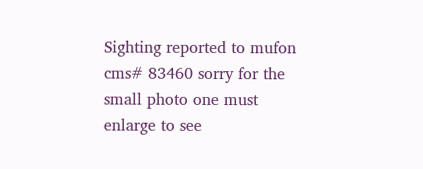Sighting reported to mufon cms# 83460 sorry for the small photo one must enlarge to see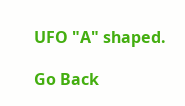UFO "A" shaped.

Go Back